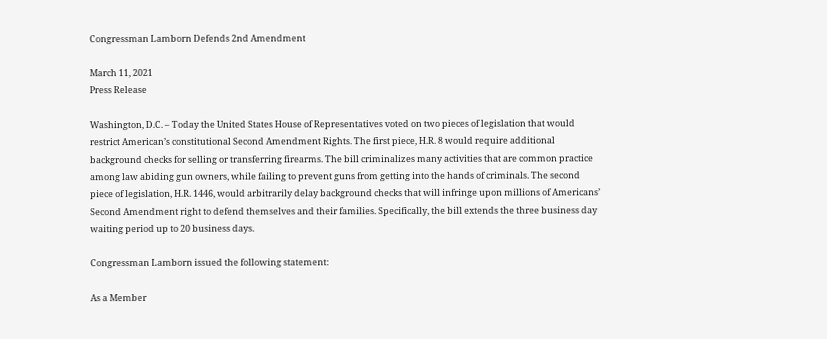Congressman Lamborn Defends 2nd Amendment

March 11, 2021
Press Release

Washington, D.C. – Today the United States House of Representatives voted on two pieces of legislation that would restrict American’s constitutional Second Amendment Rights. The first piece, H.R. 8 would require additional background checks for selling or transferring firearms. The bill criminalizes many activities that are common practice among law abiding gun owners, while failing to prevent guns from getting into the hands of criminals. The second piece of legislation, H.R. 1446, would arbitrarily delay background checks that will infringe upon millions of Americans’ Second Amendment right to defend themselves and their families. Specifically, the bill extends the three business day waiting period up to 20 business days.

Congressman Lamborn issued the following statement:

As a Member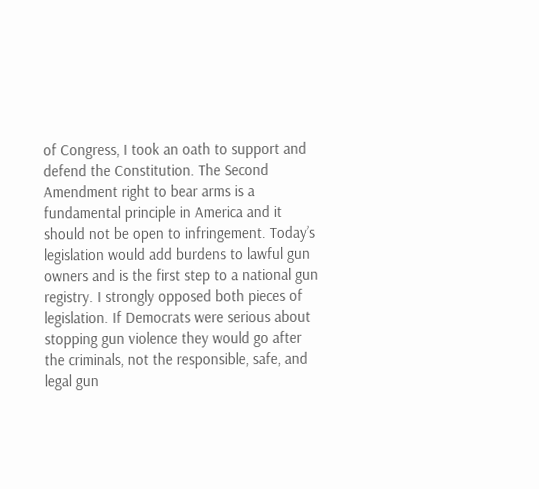of Congress, I took an oath to support and defend the Constitution. The Second Amendment right to bear arms is a fundamental principle in America and it should not be open to infringement. Today’s legislation would add burdens to lawful gun owners and is the first step to a national gun registry. I strongly opposed both pieces of legislation. If Democrats were serious about stopping gun violence they would go after the criminals, not the responsible, safe, and legal gun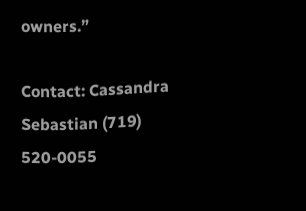owners.”

Contact: Cassandra Sebastian (719) 520-0055